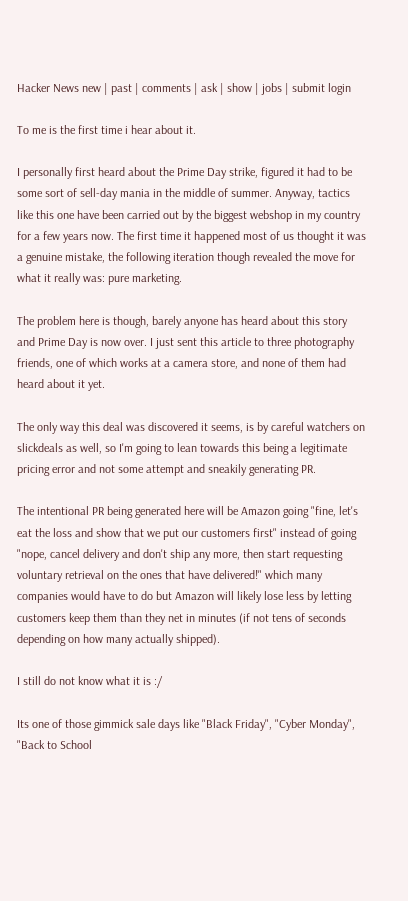Hacker News new | past | comments | ask | show | jobs | submit login

To me is the first time i hear about it.

I personally first heard about the Prime Day strike, figured it had to be some sort of sell-day mania in the middle of summer. Anyway, tactics like this one have been carried out by the biggest webshop in my country for a few years now. The first time it happened most of us thought it was a genuine mistake, the following iteration though revealed the move for what it really was: pure marketing.

The problem here is though, barely anyone has heard about this story and Prime Day is now over. I just sent this article to three photography friends, one of which works at a camera store, and none of them had heard about it yet.

The only way this deal was discovered it seems, is by careful watchers on slickdeals as well, so I'm going to lean towards this being a legitimate pricing error and not some attempt and sneakily generating PR.

The intentional PR being generated here will be Amazon going "fine, let's eat the loss and show that we put our customers first" instead of going "nope, cancel delivery and don't ship any more, then start requesting voluntary retrieval on the ones that have delivered!" which many companies would have to do but Amazon will likely lose less by letting customers keep them than they net in minutes (if not tens of seconds depending on how many actually shipped).

I still do not know what it is :/

Its one of those gimmick sale days like "Black Friday", "Cyber Monday", "Back to School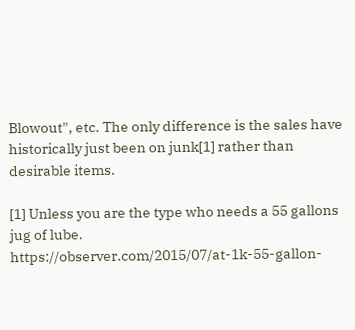Blowout", etc. The only difference is the sales have historically just been on junk[1] rather than desirable items.

[1] Unless you are the type who needs a 55 gallons jug of lube. https://observer.com/2015/07/at-1k-55-gallon-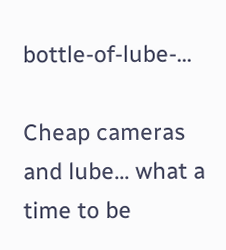bottle-of-lube-...

Cheap cameras and lube... what a time to be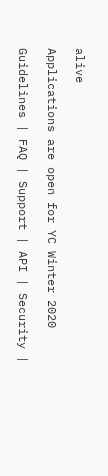alive

Applications are open for YC Winter 2020

Guidelines | FAQ | Support | API | Security |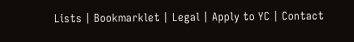Lists | Bookmarklet | Legal | Apply to YC | Contact